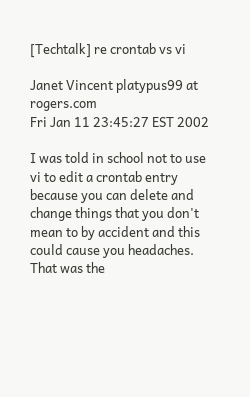[Techtalk] re crontab vs vi

Janet Vincent platypus99 at rogers.com
Fri Jan 11 23:45:27 EST 2002

I was told in school not to use vi to edit a crontab entry because you can delete and change things that you don't mean to by accident and this could cause you headaches. That was the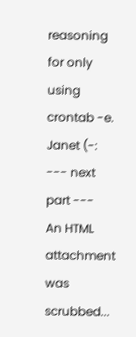reasoning for only using crontab -e.
Janet (-:
--- next part ---
An HTML attachment was scrubbed...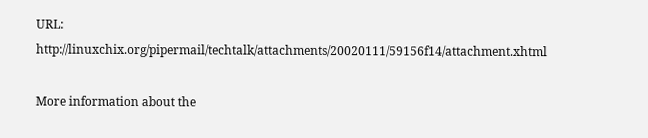URL: http://linuxchix.org/pipermail/techtalk/attachments/20020111/59156f14/attachment.xhtml

More information about the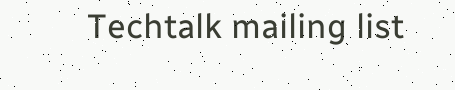Techtalk mailing list